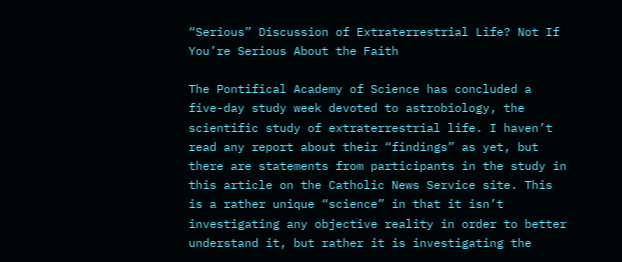“Serious” Discussion of Extraterrestrial Life? Not If You’re Serious About the Faith

The Pontifical Academy of Science has concluded a five-day study week devoted to astrobiology, the scientific study of extraterrestrial life. I haven’t read any report about their “findings” as yet, but there are statements from participants in the study in this article on the Catholic News Service site. This is a rather unique “science” in that it isn’t investigating any objective reality in order to better understand it, but rather it is investigating the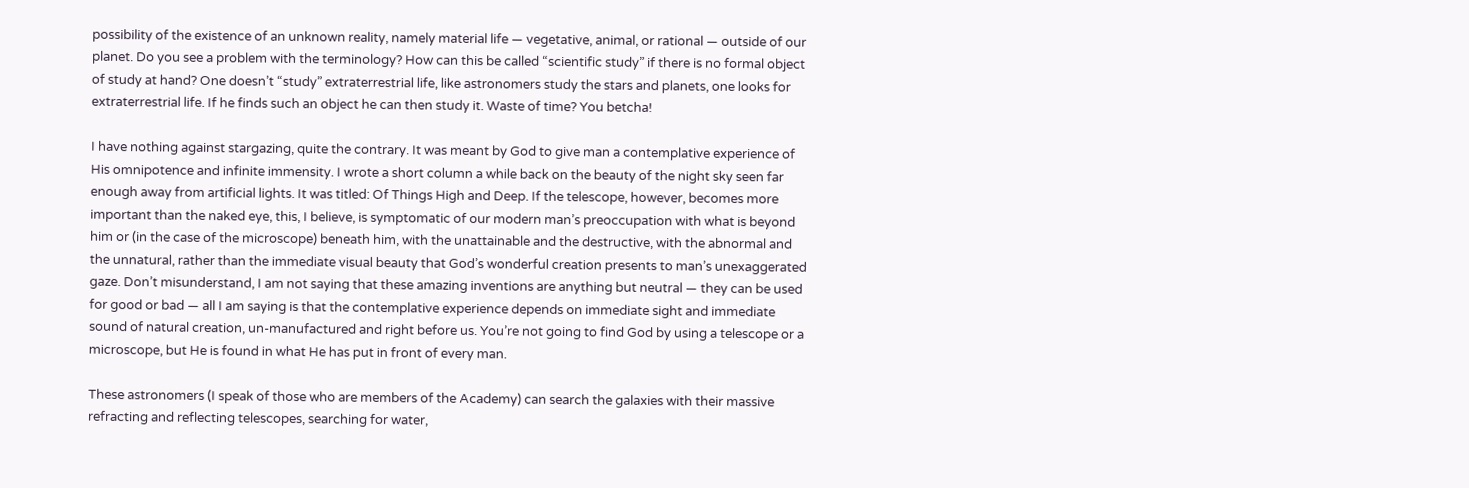possibility of the existence of an unknown reality, namely material life — vegetative, animal, or rational — outside of our planet. Do you see a problem with the terminology? How can this be called “scientific study” if there is no formal object of study at hand? One doesn’t “study” extraterrestrial life, like astronomers study the stars and planets, one looks for extraterrestrial life. If he finds such an object he can then study it. Waste of time? You betcha!

I have nothing against stargazing, quite the contrary. It was meant by God to give man a contemplative experience of His omnipotence and infinite immensity. I wrote a short column a while back on the beauty of the night sky seen far enough away from artificial lights. It was titled: Of Things High and Deep. If the telescope, however, becomes more important than the naked eye, this, I believe, is symptomatic of our modern man’s preoccupation with what is beyond him or (in the case of the microscope) beneath him, with the unattainable and the destructive, with the abnormal and the unnatural, rather than the immediate visual beauty that God’s wonderful creation presents to man’s unexaggerated gaze. Don’t misunderstand, I am not saying that these amazing inventions are anything but neutral — they can be used for good or bad — all I am saying is that the contemplative experience depends on immediate sight and immediate sound of natural creation, un-manufactured and right before us. You’re not going to find God by using a telescope or a microscope, but He is found in what He has put in front of every man.

These astronomers (I speak of those who are members of the Academy) can search the galaxies with their massive refracting and reflecting telescopes, searching for water,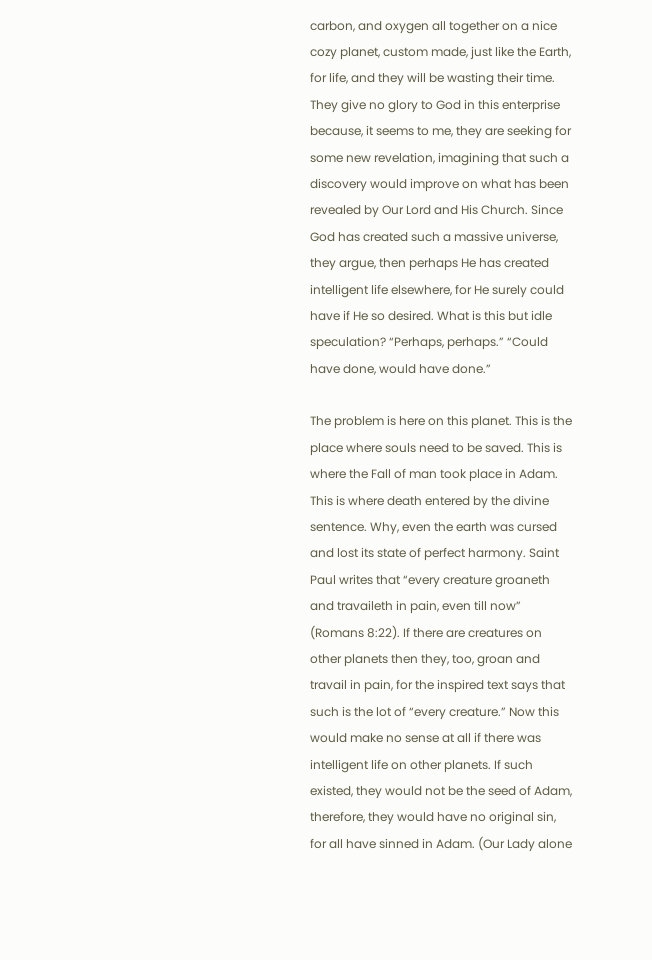carbon, and oxygen all together on a nice cozy planet, custom made, just like the Earth, for life, and they will be wasting their time. They give no glory to God in this enterprise because, it seems to me, they are seeking for some new revelation, imagining that such a discovery would improve on what has been revealed by Our Lord and His Church. Since God has created such a massive universe, they argue, then perhaps He has created intelligent life elsewhere, for He surely could have if He so desired. What is this but idle speculation? “Perhaps, perhaps.” “Could have done, would have done.”

The problem is here on this planet. This is the place where souls need to be saved. This is where the Fall of man took place in Adam. This is where death entered by the divine sentence. Why, even the earth was cursed and lost its state of perfect harmony. Saint Paul writes that “every creature groaneth and travaileth in pain, even till now” (Romans 8:22). If there are creatures on other planets then they, too, groan and travail in pain, for the inspired text says that such is the lot of “every creature.” Now this would make no sense at all if there was intelligent life on other planets. If such existed, they would not be the seed of Adam, therefore, they would have no original sin, for all have sinned in Adam. (Our Lady alone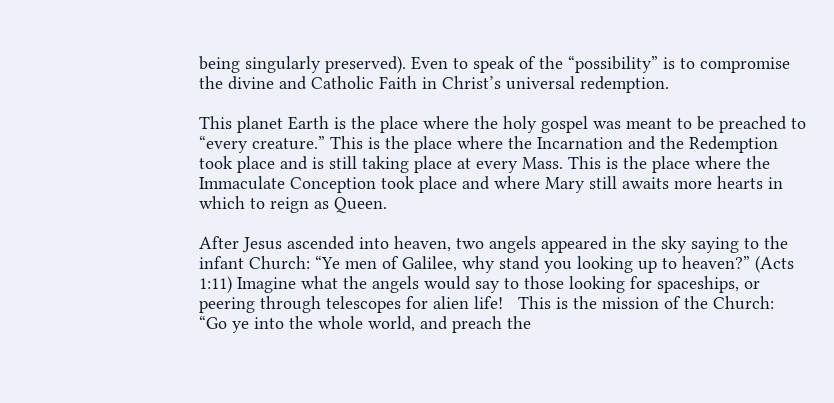being singularly preserved). Even to speak of the “possibility” is to compromise the divine and Catholic Faith in Christ’s universal redemption.

This planet Earth is the place where the holy gospel was meant to be preached to “every creature.” This is the place where the Incarnation and the Redemption took place and is still taking place at every Mass. This is the place where the Immaculate Conception took place and where Mary still awaits more hearts in which to reign as Queen.

After Jesus ascended into heaven, two angels appeared in the sky saying to the infant Church: “Ye men of Galilee, why stand you looking up to heaven?” (Acts 1:11) Imagine what the angels would say to those looking for spaceships, or peering through telescopes for alien life!   This is the mission of the Church: “Go ye into the whole world, and preach the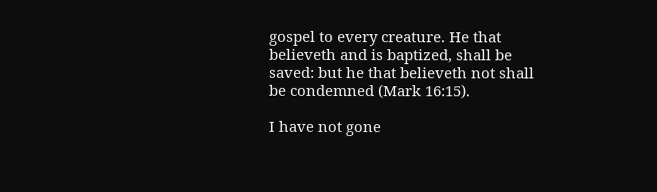gospel to every creature. He that believeth and is baptized, shall be saved: but he that believeth not shall be condemned (Mark 16:15).

I have not gone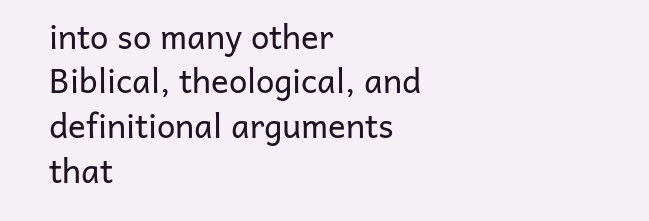into so many other Biblical, theological, and definitional arguments that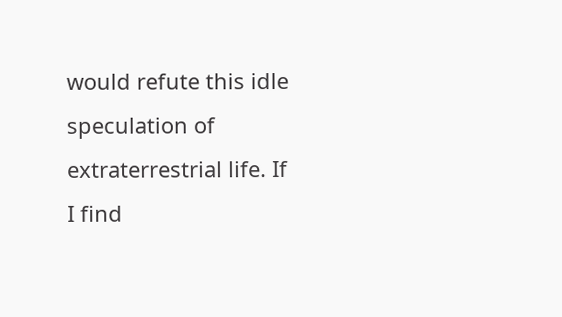would refute this idle speculation of extraterrestrial life. If I find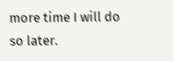more time I will do so later.